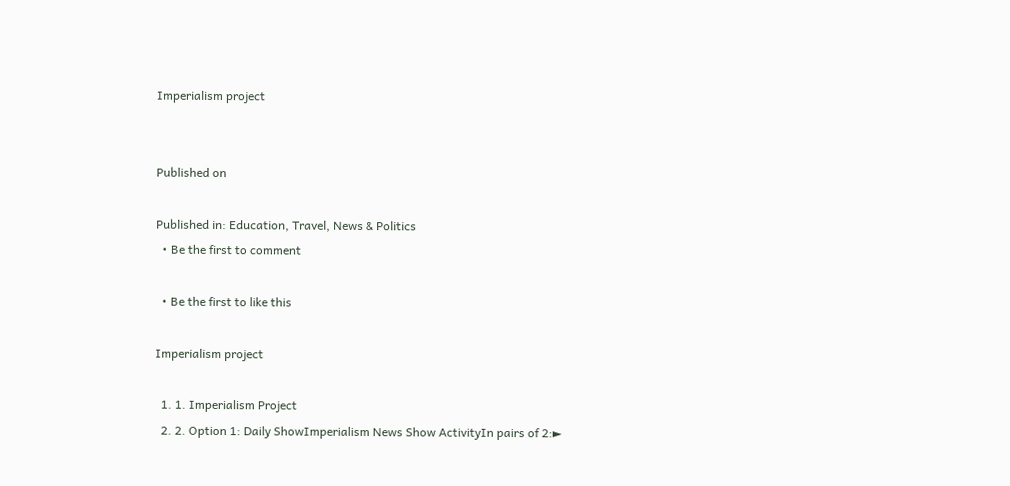Imperialism project


Published on

Published in: Education, Travel, News & Politics
  • Be the first to comment

  • Be the first to like this

Imperialism project

  1. 1. Imperialism Project
  2. 2. Option 1: Daily ShowImperialism News Show ActivityIn pairs of 2:►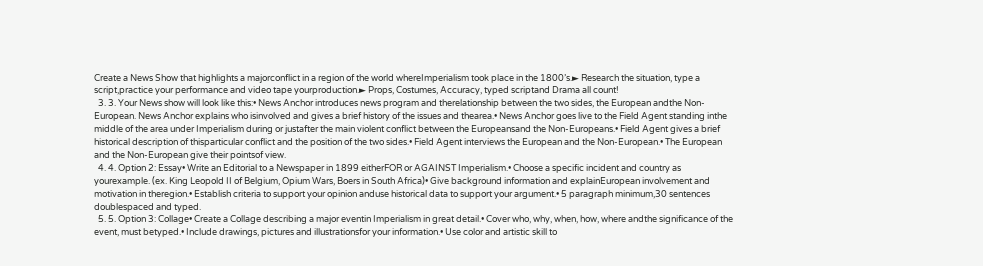Create a News Show that highlights a majorconflict in a region of the world whereImperialism took place in the 1800’s.► Research the situation, type a script,practice your performance and video tape yourproduction.► Props, Costumes, Accuracy, typed scriptand Drama all count!
  3. 3. Your News show will look like this:• News Anchor introduces news program and therelationship between the two sides, the European andthe Non-European. News Anchor explains who isinvolved and gives a brief history of the issues and thearea.• News Anchor goes live to the Field Agent standing inthe middle of the area under Imperialism during or justafter the main violent conflict between the Europeansand the Non-Europeans.• Field Agent gives a brief historical description of thisparticular conflict and the position of the two sides.• Field Agent interviews the European and the Non-European.• The European and the Non-European give their pointsof view.
  4. 4. Option 2: Essay• Write an Editorial to a Newspaper in 1899 eitherFOR or AGAINST Imperialism.• Choose a specific incident and country as yourexample. (ex. King Leopold II of Belgium, Opium Wars, Boers in South Africa)• Give background information and explainEuropean involvement and motivation in theregion.• Establish criteria to support your opinion anduse historical data to support your argument.• 5 paragraph minimum,30 sentences doublespaced and typed.
  5. 5. Option 3: Collage• Create a Collage describing a major eventin Imperialism in great detail.• Cover who, why, when, how, where andthe significance of the event, must betyped.• Include drawings, pictures and illustrationsfor your information.• Use color and artistic skill to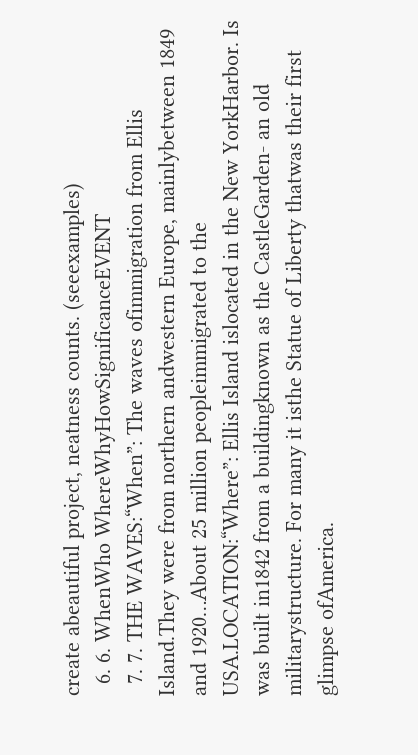create abeautiful project, neatness counts. (seeexamples)
  6. 6. WhenWho WhereWhyHowSignificanceEVENT
  7. 7. THE WAVES:“When”: The waves ofimmigration from Ellis Island.They were from northern andwestern Europe, mainlybetween 1849 and 1920…About 25 million peopleimmigrated to the USA.LOCATION:“Where”: Ellis Island islocated in the New YorkHarbor. Is was built in1842 from a buildingknown as the CastleGarden- an old militarystructure. For many it isthe Statue of Liberty thatwas their first glimpse ofAmerica.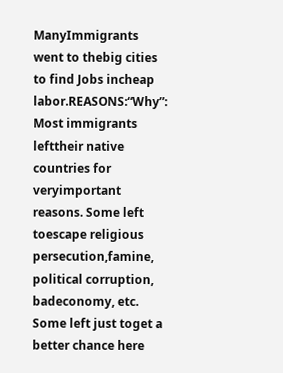ManyImmigrants went to thebig cities to find Jobs incheap labor.REASONS:“Why”: Most immigrants lefttheir native countries for veryimportant reasons. Some left toescape religious persecution,famine, political corruption, badeconomy, etc. Some left just toget a better chance here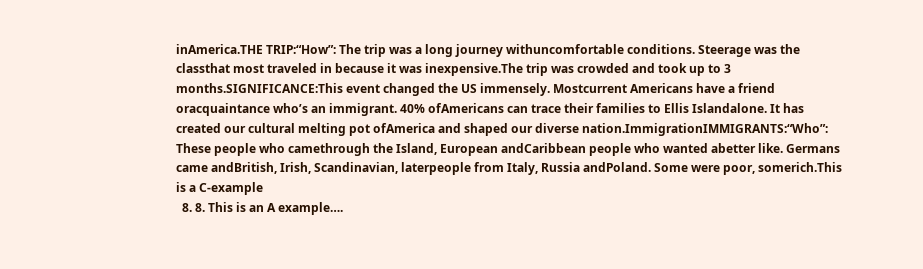inAmerica.THE TRIP:“How”: The trip was a long journey withuncomfortable conditions. Steerage was the classthat most traveled in because it was inexpensive.The trip was crowded and took up to 3 months.SIGNIFICANCE:This event changed the US immensely. Mostcurrent Americans have a friend oracquaintance who’s an immigrant. 40% ofAmericans can trace their families to Ellis Islandalone. It has created our cultural melting pot ofAmerica and shaped our diverse nation.ImmigrationIMMIGRANTS:“Who”: These people who camethrough the Island, European andCaribbean people who wanted abetter like. Germans came andBritish, Irish, Scandinavian, laterpeople from Italy, Russia andPoland. Some were poor, somerich.This is a C-example
  8. 8. This is an A example….